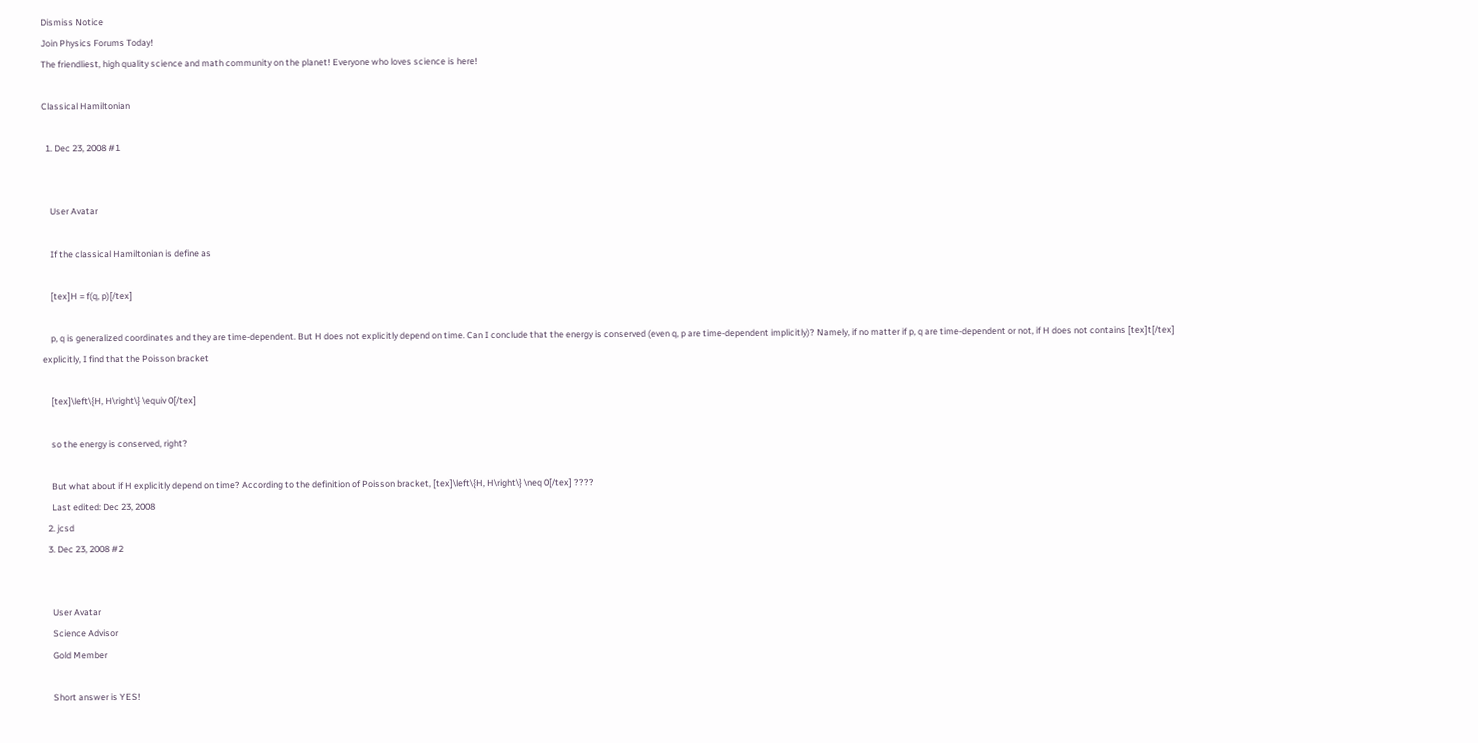Dismiss Notice
Join Physics Forums Today!
The friendliest, high quality science and math community on the planet! Everyone who loves science is here!

Classical Hamiltonian

  1. Dec 23, 2008 #1


    User Avatar

    If the classical Hamiltonian is define as

    [tex]H = f(q, p)[/tex]

    p, q is generalized coordinates and they are time-dependent. But H does not explicitly depend on time. Can I conclude that the energy is conserved (even q, p are time-dependent implicitly)? Namely, if no matter if p, q are time-dependent or not, if H does not contains [tex]t[/tex] explicitly, I find that the Poisson bracket

    [tex]\left\{H, H\right\} \equiv 0[/tex]

    so the energy is conserved, right?

    But what about if H explicitly depend on time? According to the definition of Poisson bracket, [tex]\left\{H, H\right\} \neq 0[/tex] ????
    Last edited: Dec 23, 2008
  2. jcsd
  3. Dec 23, 2008 #2


    User Avatar
    Science Advisor
    Gold Member

    Short answer is YES!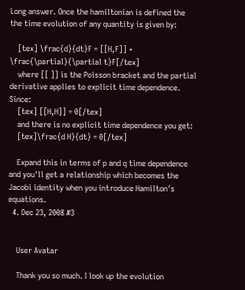Long answer. Once the hamiltonian is defined the the time evolution of any quantity is given by:

    [tex] \frac{d}{dt}F = [[H,F]] + \frac{\partial}{\partial t}F[/tex]
    where [[ ]] is the Poisson bracket and the partial derivative applies to explicit time dependence. Since:
    [tex] [[H,H]] = 0[/tex]
    and there is no explicit time dependence you get:
    [tex]\frac{d H}{dt} = 0[/tex]

    Expand this in terms of p and q time dependence and you'll get a relationship which becomes the Jacobi identity when you introduce Hamilton's equations.
  4. Dec 23, 2008 #3


    User Avatar

    Thank you so much. I look up the evolution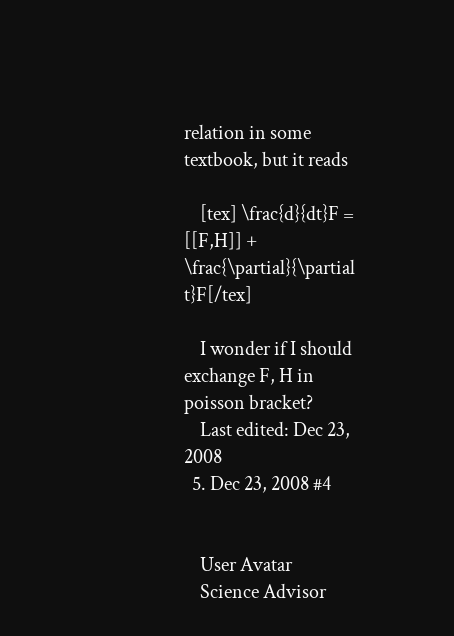relation in some textbook, but it reads

    [tex] \frac{d}{dt}F = [[F,H]] + \frac{\partial}{\partial t}F[/tex]

    I wonder if I should exchange F, H in poisson bracket?
    Last edited: Dec 23, 2008
  5. Dec 23, 2008 #4


    User Avatar
    Science Advisor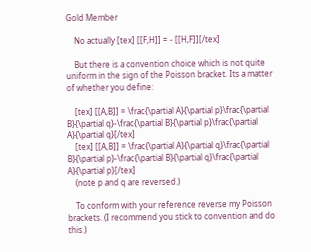Gold Member

    No actually [tex] [[F,H]] = - [[H,F]][/tex]

    But there is a convention choice which is not quite uniform in the sign of the Poisson bracket. Its a matter of whether you define:

    [tex] [[A,B]] = \frac{\partial A}{\partial p}\frac{\partial B}{\partial q}-\frac{\partial B}{\partial p}\frac{\partial A}{\partial q}[/tex]
    [tex] [[A,B]] = \frac{\partial A}{\partial q}\frac{\partial B}{\partial p}-\frac{\partial B}{\partial q}\frac{\partial A}{\partial p}[/tex]
    (note p and q are reversed.)

    To conform with your reference reverse my Poisson brackets. (I recommend you stick to convention and do this.)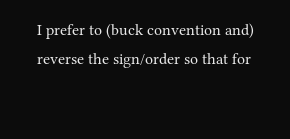I prefer to (buck convention and) reverse the sign/order so that for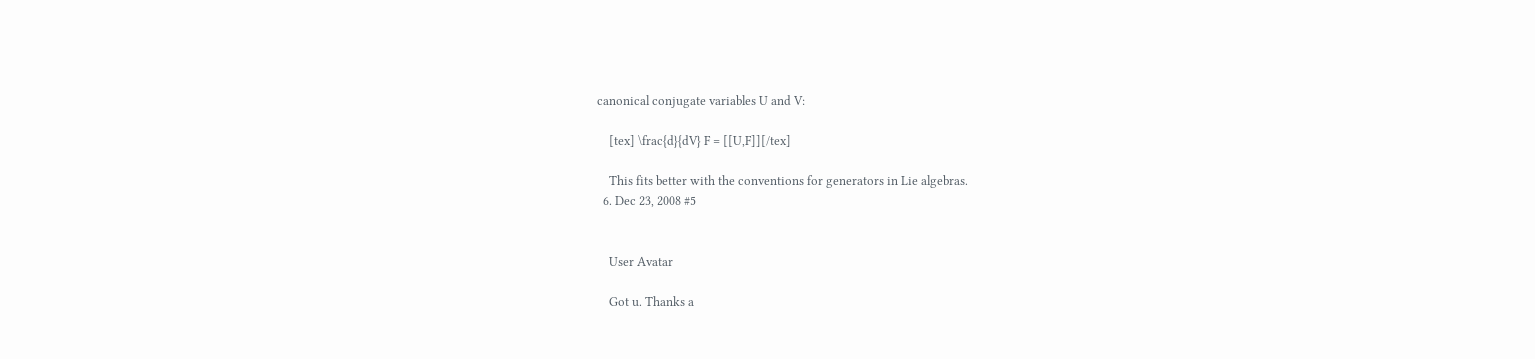canonical conjugate variables U and V:

    [tex] \frac{d}{dV} F = [[U,F]][/tex]

    This fits better with the conventions for generators in Lie algebras.
  6. Dec 23, 2008 #5


    User Avatar

    Got u. Thanks a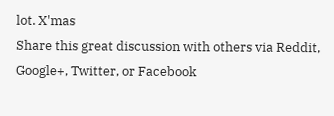lot. X'mas
Share this great discussion with others via Reddit, Google+, Twitter, or Facebook